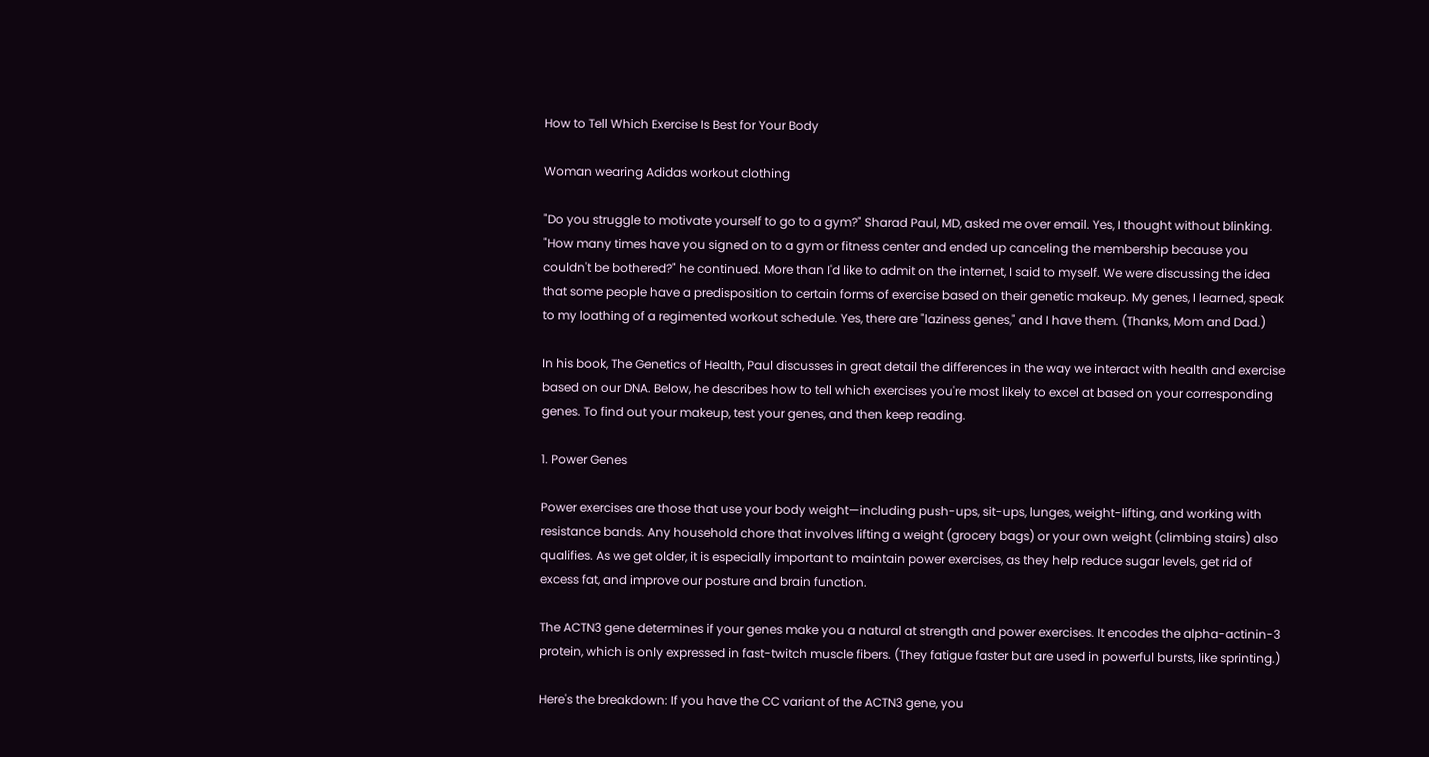How to Tell Which Exercise Is Best for Your Body

Woman wearing Adidas workout clothing

"Do you struggle to motivate yourself to go to a gym?" Sharad Paul, MD, asked me over email. Yes, I thought without blinking. "How many times have you signed on to a gym or fitness center and ended up canceling the membership because you couldn't be bothered?" he continued. More than I'd like to admit on the internet, I said to myself. We were discussing the idea that some people have a predisposition to certain forms of exercise based on their genetic makeup. My genes, I learned, speak to my loathing of a regimented workout schedule. Yes, there are "laziness genes," and I have them. (Thanks, Mom and Dad.)

In his book, The Genetics of Health, Paul discusses in great detail the differences in the way we interact with health and exercise based on our DNA. Below, he describes how to tell which exercises you're most likely to excel at based on your corresponding genes. To find out your makeup, test your genes, and then keep reading.

1. Power Genes

Power exercises are those that use your body weight—including push-ups, sit-ups, lunges, weight-lifting, and working with resistance bands. Any household chore that involves lifting a weight (grocery bags) or your own weight (climbing stairs) also qualifies. As we get older, it is especially important to maintain power exercises, as they help reduce sugar levels, get rid of excess fat, and improve our posture and brain function.

The ACTN3 gene determines if your genes make you a natural at strength and power exercises. It encodes the alpha-actinin-3 protein, which is only expressed in fast-twitch muscle fibers. (They fatigue faster but are used in powerful bursts, like sprinting.)

Here's the breakdown: If you have the CC variant of the ACTN3 gene, you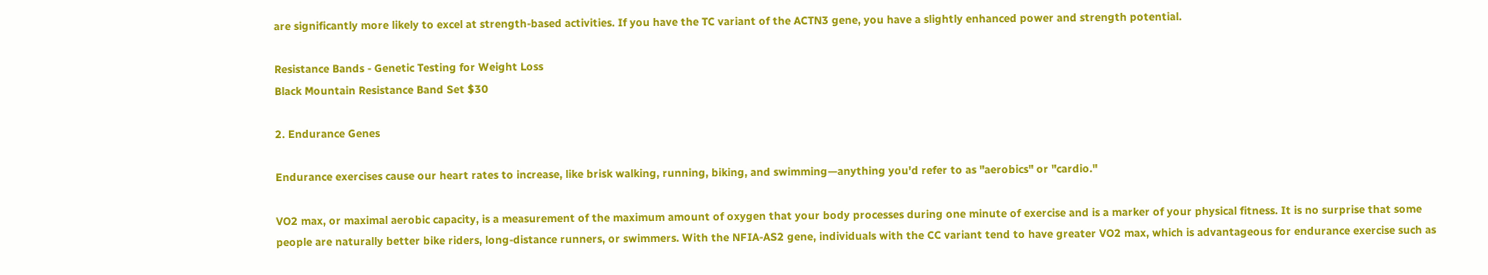are significantly more likely to excel at strength-based activities. If you have the TC variant of the ACTN3 gene, you have a slightly enhanced power and strength potential.

Resistance Bands - Genetic Testing for Weight Loss
Black Mountain Resistance Band Set $30

2. Endurance Genes

Endurance exercises cause our heart rates to increase, like brisk walking, running, biking, and swimming—anything you'd refer to as "aerobics" or "cardio."

VO2 max, or maximal aerobic capacity, is a measurement of the maximum amount of oxygen that your body processes during one minute of exercise and is a marker of your physical fitness. It is no surprise that some people are naturally better bike riders, long-distance runners, or swimmers. With the NFIA-AS2 gene, individuals with the CC variant tend to have greater VO2 max, which is advantageous for endurance exercise such as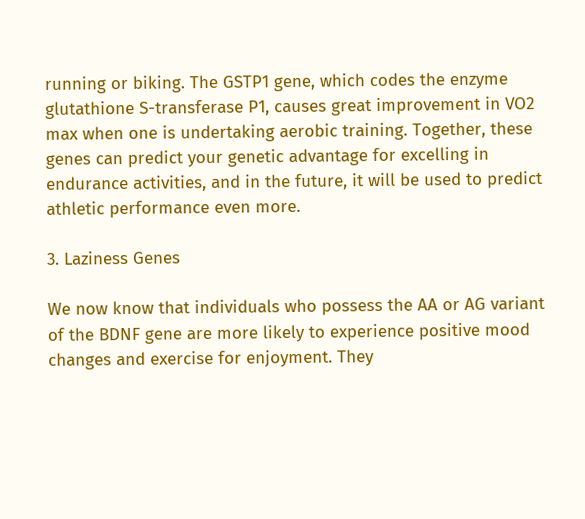running or biking. The GSTP1 gene, which codes the enzyme glutathione S-transferase P1, causes great improvement in VO2 max when one is undertaking aerobic training. Together, these genes can predict your genetic advantage for excelling in endurance activities, and in the future, it will be used to predict athletic performance even more.

3. Laziness Genes

We now know that individuals who possess the AA or AG variant of the BDNF gene are more likely to experience positive mood changes and exercise for enjoyment. They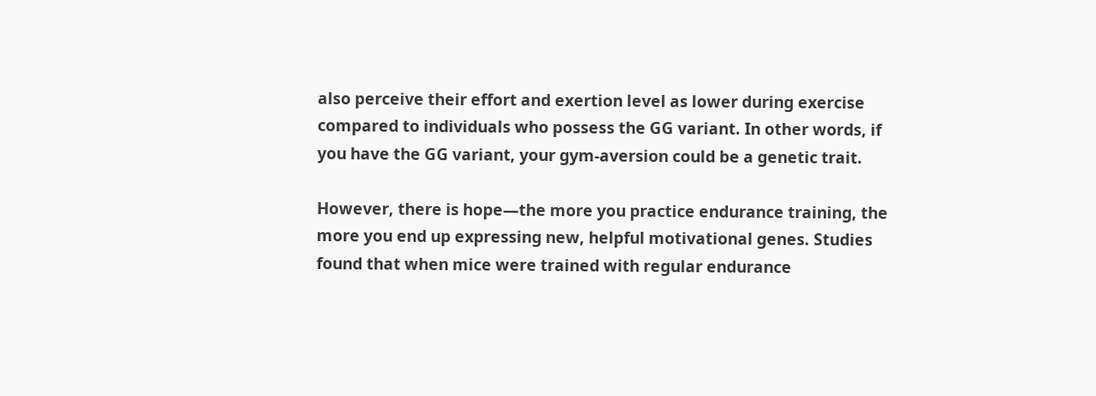also perceive their effort and exertion level as lower during exercise compared to individuals who possess the GG variant. In other words, if you have the GG variant, your gym-aversion could be a genetic trait.

However, there is hope—the more you practice endurance training, the more you end up expressing new, helpful motivational genes. Studies found that when mice were trained with regular endurance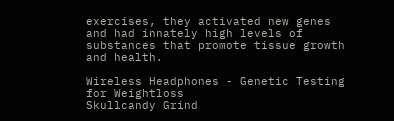exercises, they activated new genes and had innately high levels of substances that promote tissue growth and health.

Wireless Headphones - Genetic Testing for Weightloss
Skullcandy Grind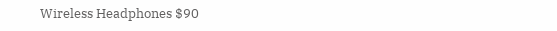Wireless Headphones $90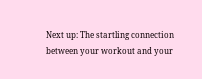Next up: The startling connection between your workout and your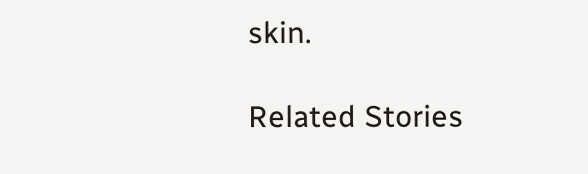skin.

Related Stories